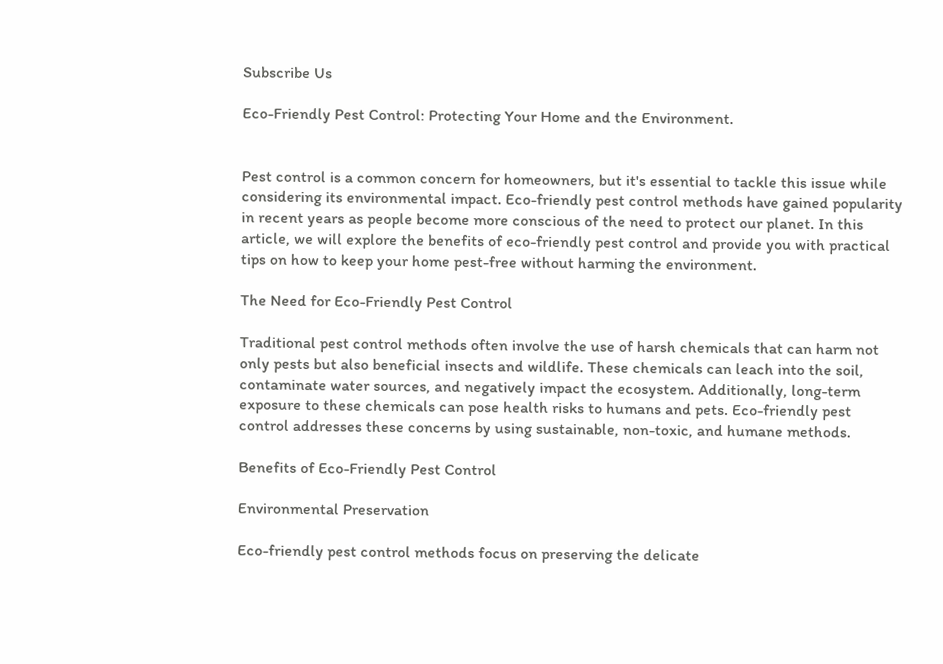Subscribe Us

Eco-Friendly Pest Control: Protecting Your Home and the Environment.


Pest control is a common concern for homeowners, but it's essential to tackle this issue while considering its environmental impact. Eco-friendly pest control methods have gained popularity in recent years as people become more conscious of the need to protect our planet. In this article, we will explore the benefits of eco-friendly pest control and provide you with practical tips on how to keep your home pest-free without harming the environment.

The Need for Eco-Friendly Pest Control

Traditional pest control methods often involve the use of harsh chemicals that can harm not only pests but also beneficial insects and wildlife. These chemicals can leach into the soil, contaminate water sources, and negatively impact the ecosystem. Additionally, long-term exposure to these chemicals can pose health risks to humans and pets. Eco-friendly pest control addresses these concerns by using sustainable, non-toxic, and humane methods.

Benefits of Eco-Friendly Pest Control

Environmental Preservation

Eco-friendly pest control methods focus on preserving the delicate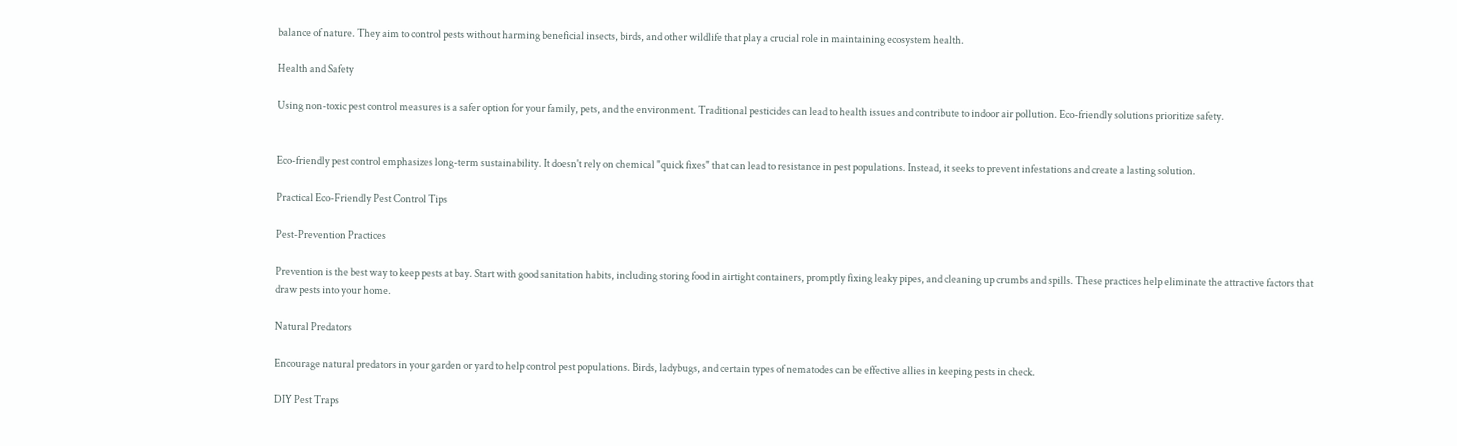balance of nature. They aim to control pests without harming beneficial insects, birds, and other wildlife that play a crucial role in maintaining ecosystem health.

Health and Safety

Using non-toxic pest control measures is a safer option for your family, pets, and the environment. Traditional pesticides can lead to health issues and contribute to indoor air pollution. Eco-friendly solutions prioritize safety.


Eco-friendly pest control emphasizes long-term sustainability. It doesn't rely on chemical "quick fixes" that can lead to resistance in pest populations. Instead, it seeks to prevent infestations and create a lasting solution.

Practical Eco-Friendly Pest Control Tips

Pest-Prevention Practices

Prevention is the best way to keep pests at bay. Start with good sanitation habits, including storing food in airtight containers, promptly fixing leaky pipes, and cleaning up crumbs and spills. These practices help eliminate the attractive factors that draw pests into your home.

Natural Predators

Encourage natural predators in your garden or yard to help control pest populations. Birds, ladybugs, and certain types of nematodes can be effective allies in keeping pests in check.

DIY Pest Traps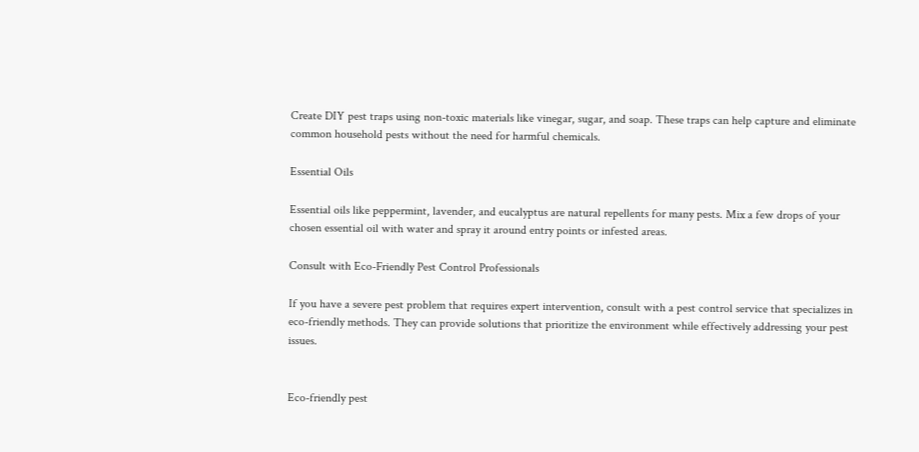Create DIY pest traps using non-toxic materials like vinegar, sugar, and soap. These traps can help capture and eliminate common household pests without the need for harmful chemicals.

Essential Oils

Essential oils like peppermint, lavender, and eucalyptus are natural repellents for many pests. Mix a few drops of your chosen essential oil with water and spray it around entry points or infested areas.

Consult with Eco-Friendly Pest Control Professionals

If you have a severe pest problem that requires expert intervention, consult with a pest control service that specializes in eco-friendly methods. They can provide solutions that prioritize the environment while effectively addressing your pest issues.


Eco-friendly pest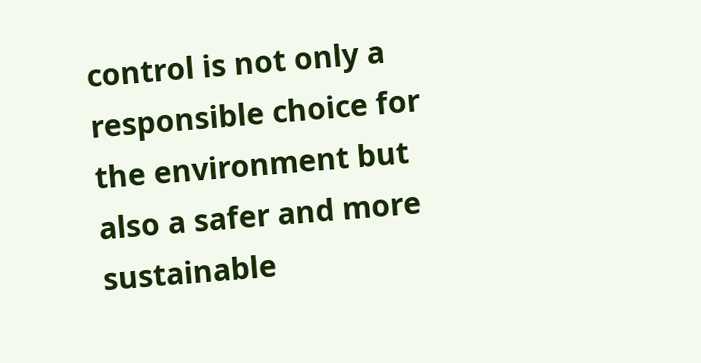control is not only a responsible choice for the environment but also a safer and more sustainable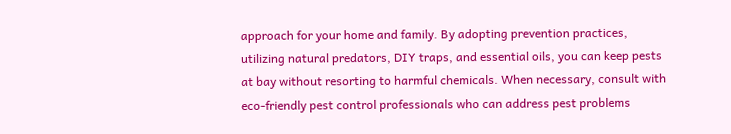approach for your home and family. By adopting prevention practices, utilizing natural predators, DIY traps, and essential oils, you can keep pests at bay without resorting to harmful chemicals. When necessary, consult with eco-friendly pest control professionals who can address pest problems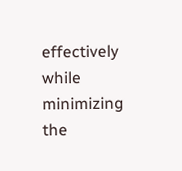effectively while minimizing the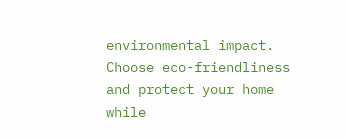environmental impact. Choose eco-friendliness and protect your home while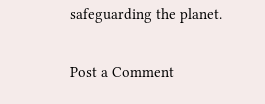safeguarding the planet.

Post a Comment